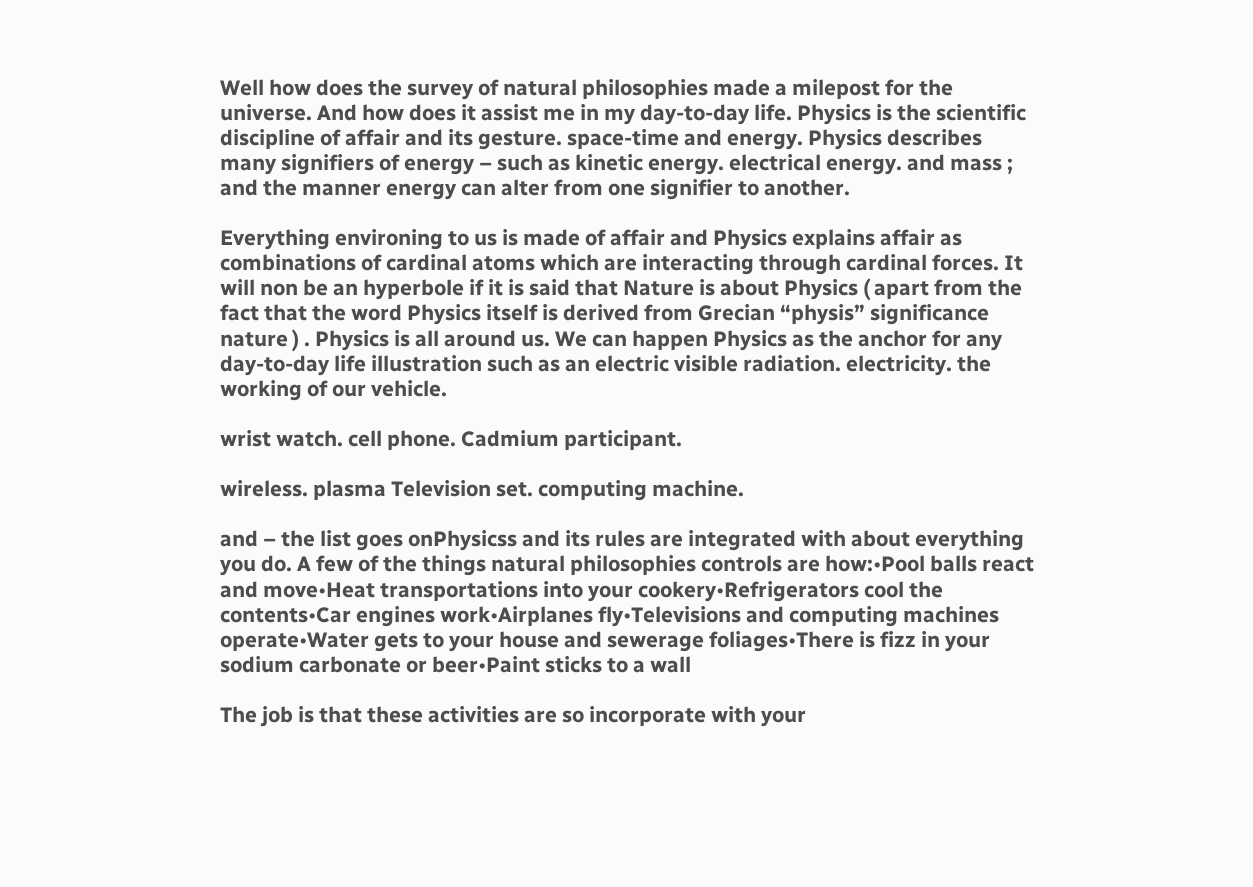Well how does the survey of natural philosophies made a milepost for the universe. And how does it assist me in my day-to-day life. Physics is the scientific discipline of affair and its gesture. space-time and energy. Physics describes many signifiers of energy – such as kinetic energy. electrical energy. and mass ; and the manner energy can alter from one signifier to another.

Everything environing to us is made of affair and Physics explains affair as combinations of cardinal atoms which are interacting through cardinal forces. It will non be an hyperbole if it is said that Nature is about Physics ( apart from the fact that the word Physics itself is derived from Grecian “physis” significance nature ) . Physics is all around us. We can happen Physics as the anchor for any day-to-day life illustration such as an electric visible radiation. electricity. the working of our vehicle.

wrist watch. cell phone. Cadmium participant.

wireless. plasma Television set. computing machine.

and – the list goes onPhysicss and its rules are integrated with about everything you do. A few of the things natural philosophies controls are how:•Pool balls react and move•Heat transportations into your cookery•Refrigerators cool the contents•Car engines work•Airplanes fly•Televisions and computing machines operate•Water gets to your house and sewerage foliages•There is fizz in your sodium carbonate or beer•Paint sticks to a wall

The job is that these activities are so incorporate with your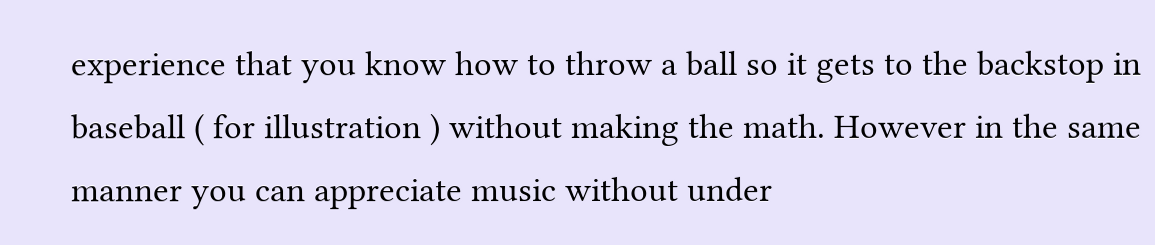experience that you know how to throw a ball so it gets to the backstop in baseball ( for illustration ) without making the math. However in the same manner you can appreciate music without under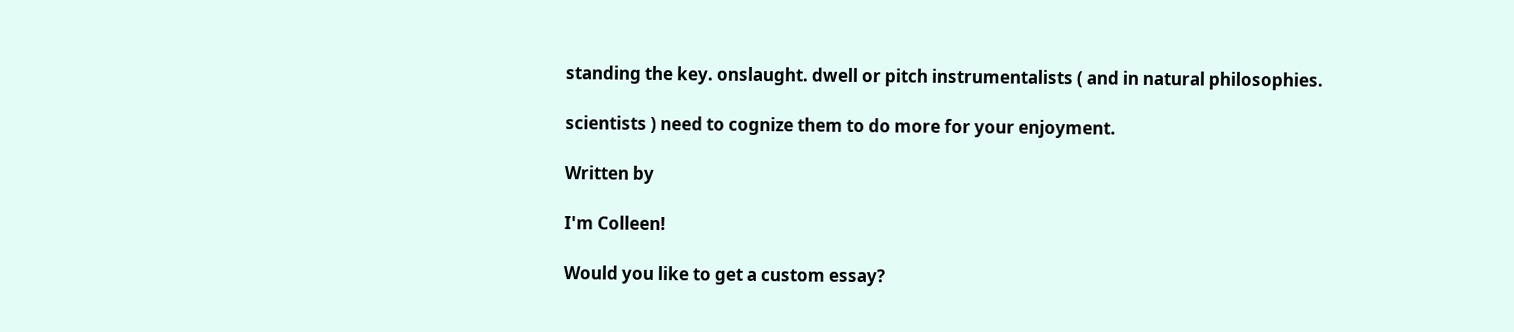standing the key. onslaught. dwell or pitch instrumentalists ( and in natural philosophies.

scientists ) need to cognize them to do more for your enjoyment.

Written by

I'm Colleen!

Would you like to get a custom essay?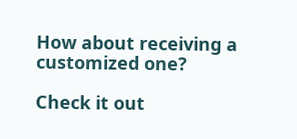How about receiving a customized one?

Check it out